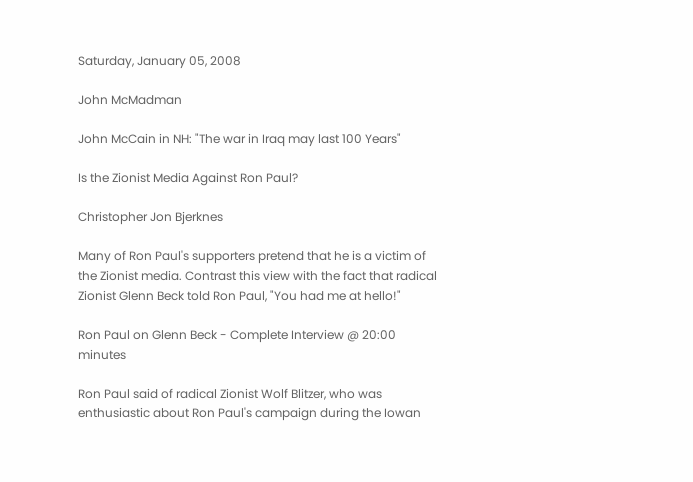Saturday, January 05, 2008

John McMadman

John McCain in NH: "The war in Iraq may last 100 Years"

Is the Zionist Media Against Ron Paul?

Christopher Jon Bjerknes

Many of Ron Paul's supporters pretend that he is a victim of the Zionist media. Contrast this view with the fact that radical Zionist Glenn Beck told Ron Paul, "You had me at hello!"

Ron Paul on Glenn Beck - Complete Interview @ 20:00 minutes

Ron Paul said of radical Zionist Wolf Blitzer, who was enthusiastic about Ron Paul's campaign during the Iowan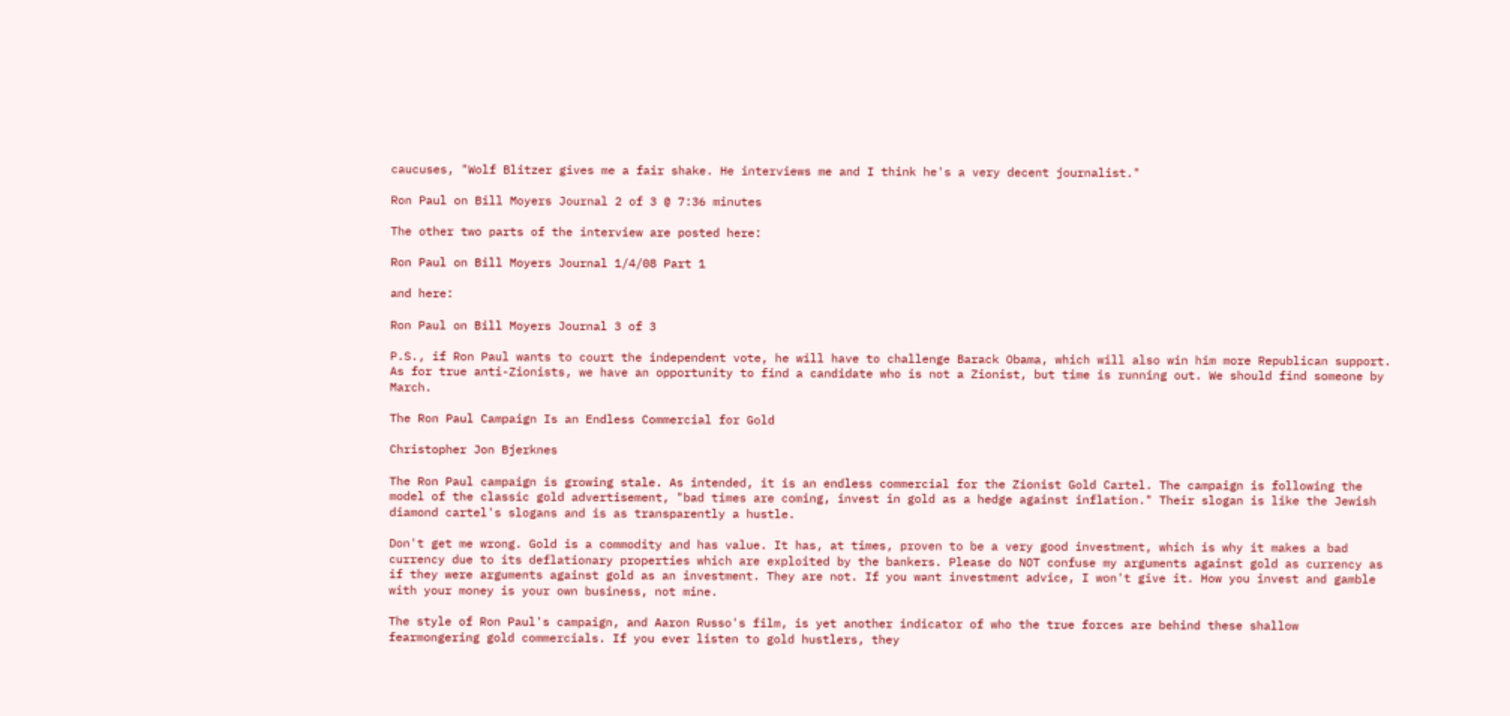caucuses, "Wolf Blitzer gives me a fair shake. He interviews me and I think he's a very decent journalist."

Ron Paul on Bill Moyers Journal 2 of 3 @ 7:36 minutes

The other two parts of the interview are posted here:

Ron Paul on Bill Moyers Journal 1/4/08 Part 1

and here:

Ron Paul on Bill Moyers Journal 3 of 3

P.S., if Ron Paul wants to court the independent vote, he will have to challenge Barack Obama, which will also win him more Republican support. As for true anti-Zionists, we have an opportunity to find a candidate who is not a Zionist, but time is running out. We should find someone by March.

The Ron Paul Campaign Is an Endless Commercial for Gold

Christopher Jon Bjerknes

The Ron Paul campaign is growing stale. As intended, it is an endless commercial for the Zionist Gold Cartel. The campaign is following the model of the classic gold advertisement, "bad times are coming, invest in gold as a hedge against inflation." Their slogan is like the Jewish diamond cartel's slogans and is as transparently a hustle.

Don't get me wrong. Gold is a commodity and has value. It has, at times, proven to be a very good investment, which is why it makes a bad currency due to its deflationary properties which are exploited by the bankers. Please do NOT confuse my arguments against gold as currency as if they were arguments against gold as an investment. They are not. If you want investment advice, I won't give it. How you invest and gamble with your money is your own business, not mine.

The style of Ron Paul's campaign, and Aaron Russo's film, is yet another indicator of who the true forces are behind these shallow fearmongering gold commercials. If you ever listen to gold hustlers, they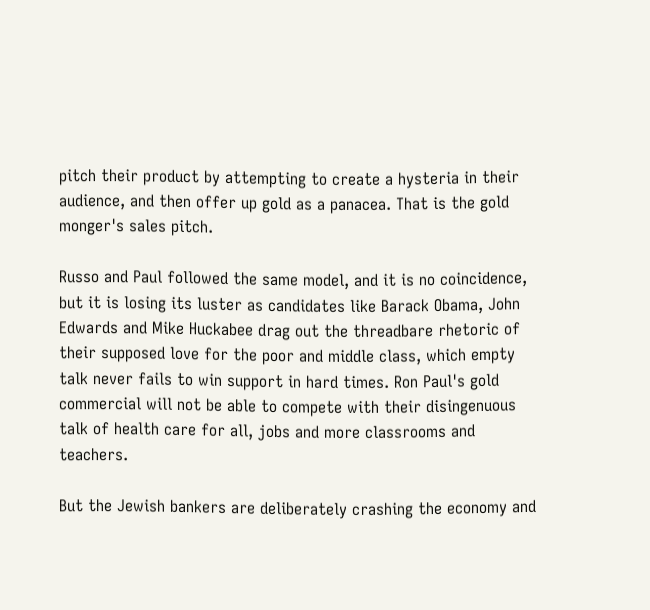pitch their product by attempting to create a hysteria in their audience, and then offer up gold as a panacea. That is the gold monger's sales pitch.

Russo and Paul followed the same model, and it is no coincidence, but it is losing its luster as candidates like Barack Obama, John Edwards and Mike Huckabee drag out the threadbare rhetoric of their supposed love for the poor and middle class, which empty talk never fails to win support in hard times. Ron Paul's gold commercial will not be able to compete with their disingenuous talk of health care for all, jobs and more classrooms and teachers.

But the Jewish bankers are deliberately crashing the economy and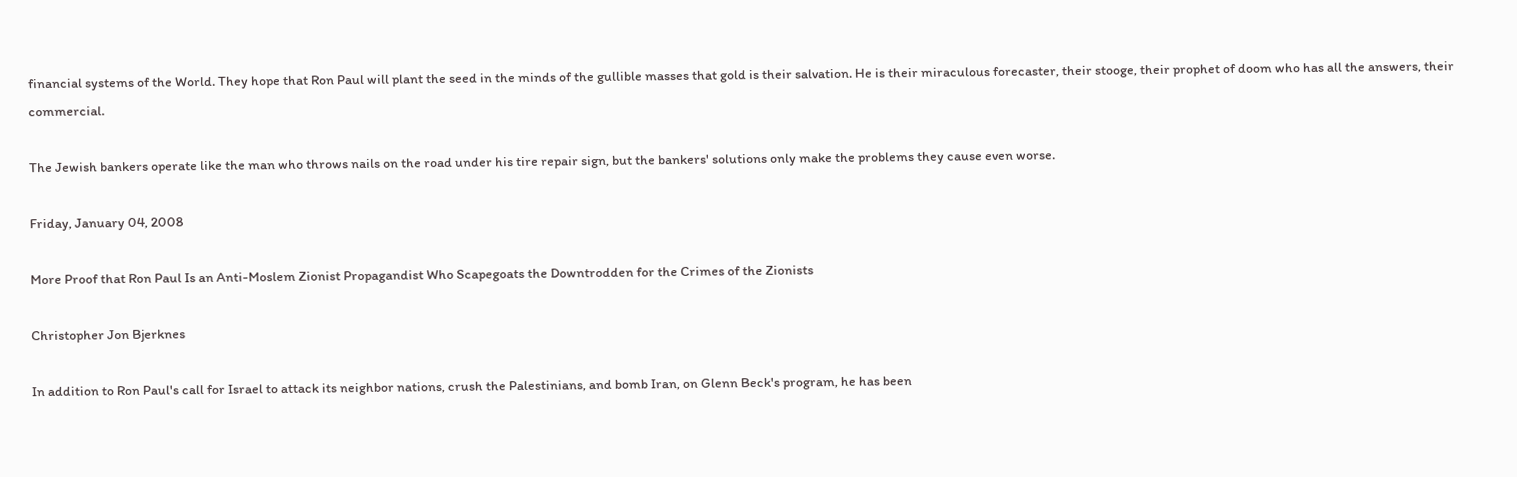financial systems of the World. They hope that Ron Paul will plant the seed in the minds of the gullible masses that gold is their salvation. He is their miraculous forecaster, their stooge, their prophet of doom who has all the answers, their commercial.

The Jewish bankers operate like the man who throws nails on the road under his tire repair sign, but the bankers' solutions only make the problems they cause even worse.

Friday, January 04, 2008

More Proof that Ron Paul Is an Anti-Moslem Zionist Propagandist Who Scapegoats the Downtrodden for the Crimes of the Zionists

Christopher Jon Bjerknes

In addition to Ron Paul's call for Israel to attack its neighbor nations, crush the Palestinians, and bomb Iran, on Glenn Beck's program, he has been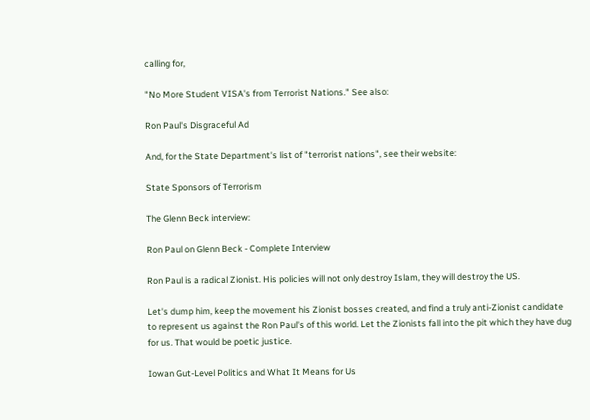calling for,

"No More Student VISA's from Terrorist Nations." See also:

Ron Paul's Disgraceful Ad

And, for the State Department's list of "terrorist nations", see their website:

State Sponsors of Terrorism

The Glenn Beck interview:

Ron Paul on Glenn Beck - Complete Interview

Ron Paul is a radical Zionist. His policies will not only destroy Islam, they will destroy the US.

Let's dump him, keep the movement his Zionist bosses created, and find a truly anti-Zionist candidate to represent us against the Ron Paul's of this world. Let the Zionists fall into the pit which they have dug for us. That would be poetic justice.

Iowan Gut-Level Politics and What It Means for Us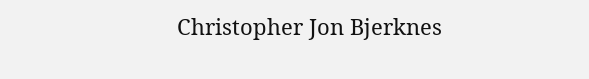Christopher Jon Bjerknes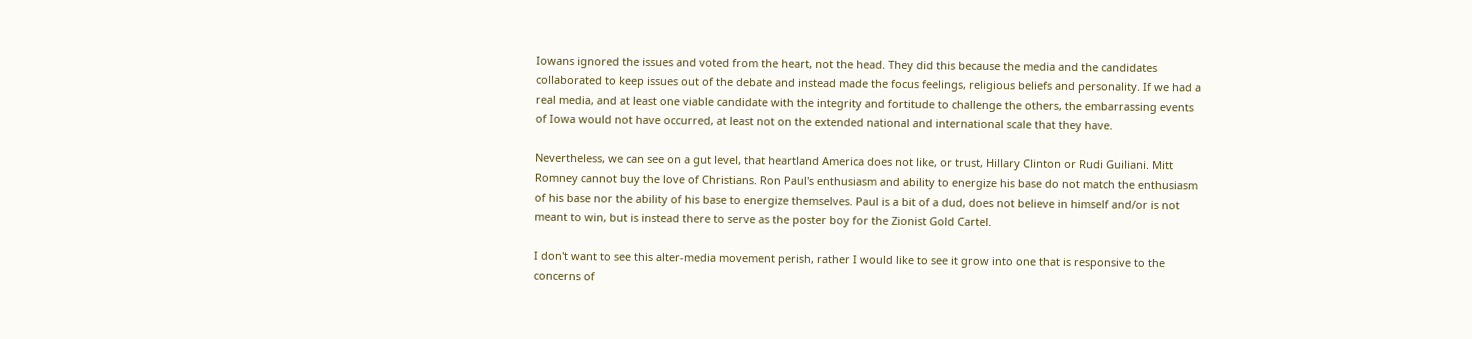Iowans ignored the issues and voted from the heart, not the head. They did this because the media and the candidates collaborated to keep issues out of the debate and instead made the focus feelings, religious beliefs and personality. If we had a real media, and at least one viable candidate with the integrity and fortitude to challenge the others, the embarrassing events of Iowa would not have occurred, at least not on the extended national and international scale that they have.

Nevertheless, we can see on a gut level, that heartland America does not like, or trust, Hillary Clinton or Rudi Guiliani. Mitt Romney cannot buy the love of Christians. Ron Paul's enthusiasm and ability to energize his base do not match the enthusiasm of his base nor the ability of his base to energize themselves. Paul is a bit of a dud, does not believe in himself and/or is not meant to win, but is instead there to serve as the poster boy for the Zionist Gold Cartel.

I don't want to see this alter-media movement perish, rather I would like to see it grow into one that is responsive to the concerns of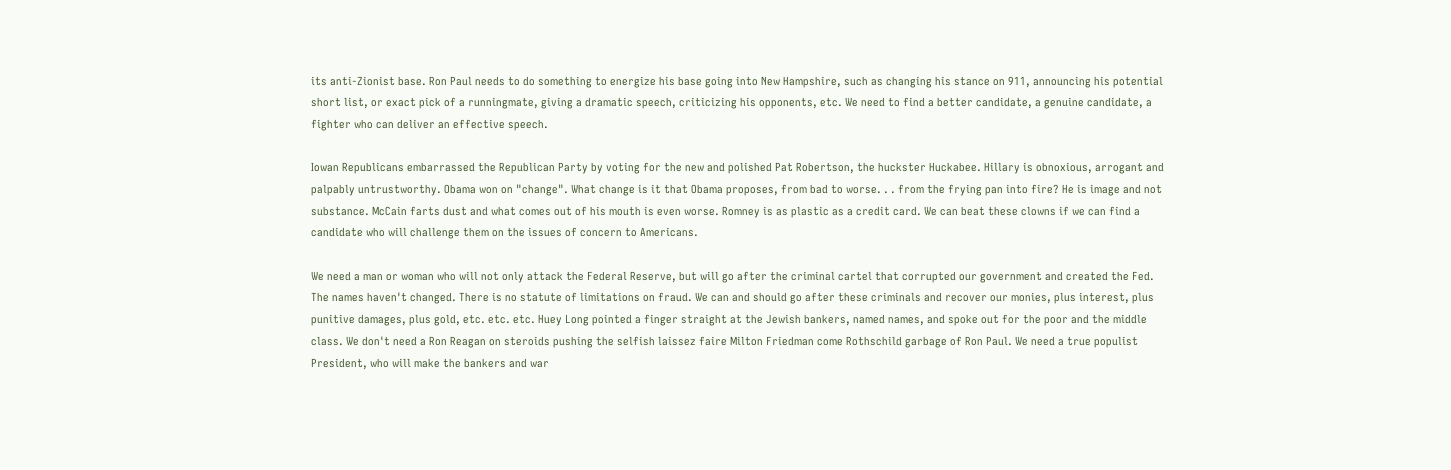its anti-Zionist base. Ron Paul needs to do something to energize his base going into New Hampshire, such as changing his stance on 911, announcing his potential short list, or exact pick of a runningmate, giving a dramatic speech, criticizing his opponents, etc. We need to find a better candidate, a genuine candidate, a fighter who can deliver an effective speech.

Iowan Republicans embarrassed the Republican Party by voting for the new and polished Pat Robertson, the huckster Huckabee. Hillary is obnoxious, arrogant and palpably untrustworthy. Obama won on "change". What change is it that Obama proposes, from bad to worse. . . from the frying pan into fire? He is image and not substance. McCain farts dust and what comes out of his mouth is even worse. Romney is as plastic as a credit card. We can beat these clowns if we can find a candidate who will challenge them on the issues of concern to Americans.

We need a man or woman who will not only attack the Federal Reserve, but will go after the criminal cartel that corrupted our government and created the Fed. The names haven't changed. There is no statute of limitations on fraud. We can and should go after these criminals and recover our monies, plus interest, plus punitive damages, plus gold, etc. etc. etc. Huey Long pointed a finger straight at the Jewish bankers, named names, and spoke out for the poor and the middle class. We don't need a Ron Reagan on steroids pushing the selfish laissez faire Milton Friedman come Rothschild garbage of Ron Paul. We need a true populist President, who will make the bankers and war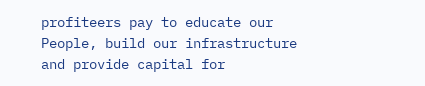profiteers pay to educate our People, build our infrastructure and provide capital for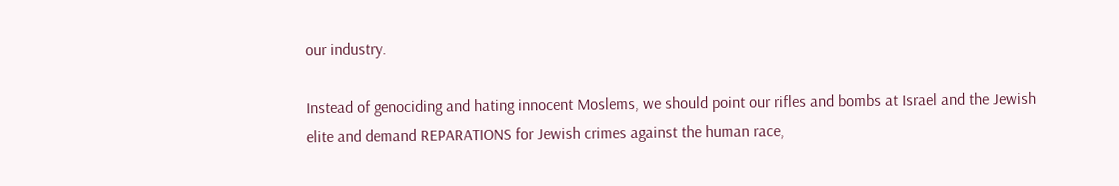our industry.

Instead of genociding and hating innocent Moslems, we should point our rifles and bombs at Israel and the Jewish elite and demand REPARATIONS for Jewish crimes against the human race,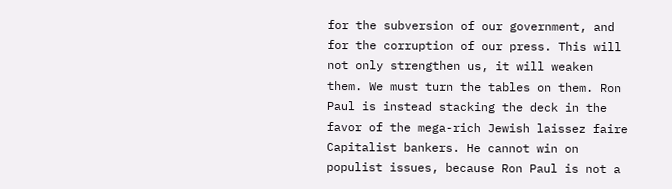for the subversion of our government, and for the corruption of our press. This will not only strengthen us, it will weaken them. We must turn the tables on them. Ron Paul is instead stacking the deck in the favor of the mega-rich Jewish laissez faire Capitalist bankers. He cannot win on populist issues, because Ron Paul is not a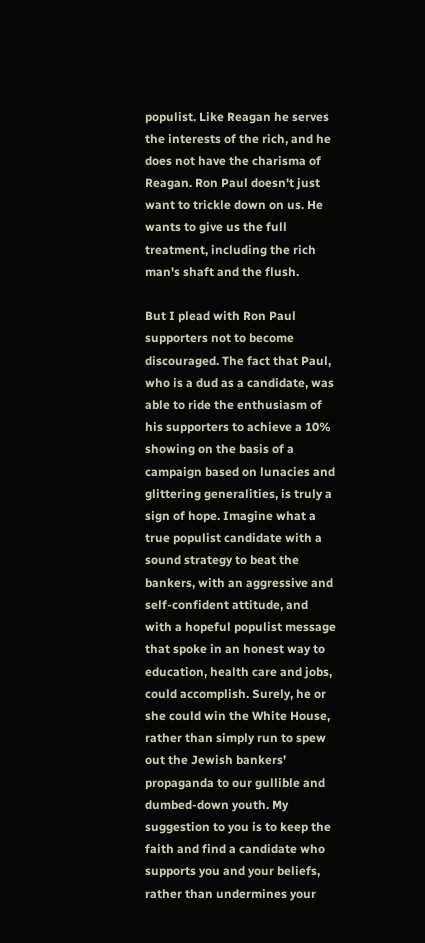populist. Like Reagan he serves the interests of the rich, and he does not have the charisma of Reagan. Ron Paul doesn't just want to trickle down on us. He wants to give us the full treatment, including the rich man's shaft and the flush.

But I plead with Ron Paul supporters not to become discouraged. The fact that Paul, who is a dud as a candidate, was able to ride the enthusiasm of his supporters to achieve a 10% showing on the basis of a campaign based on lunacies and glittering generalities, is truly a sign of hope. Imagine what a true populist candidate with a sound strategy to beat the bankers, with an aggressive and self-confident attitude, and with a hopeful populist message that spoke in an honest way to education, health care and jobs, could accomplish. Surely, he or she could win the White House, rather than simply run to spew out the Jewish bankers' propaganda to our gullible and dumbed-down youth. My suggestion to you is to keep the faith and find a candidate who supports you and your beliefs, rather than undermines your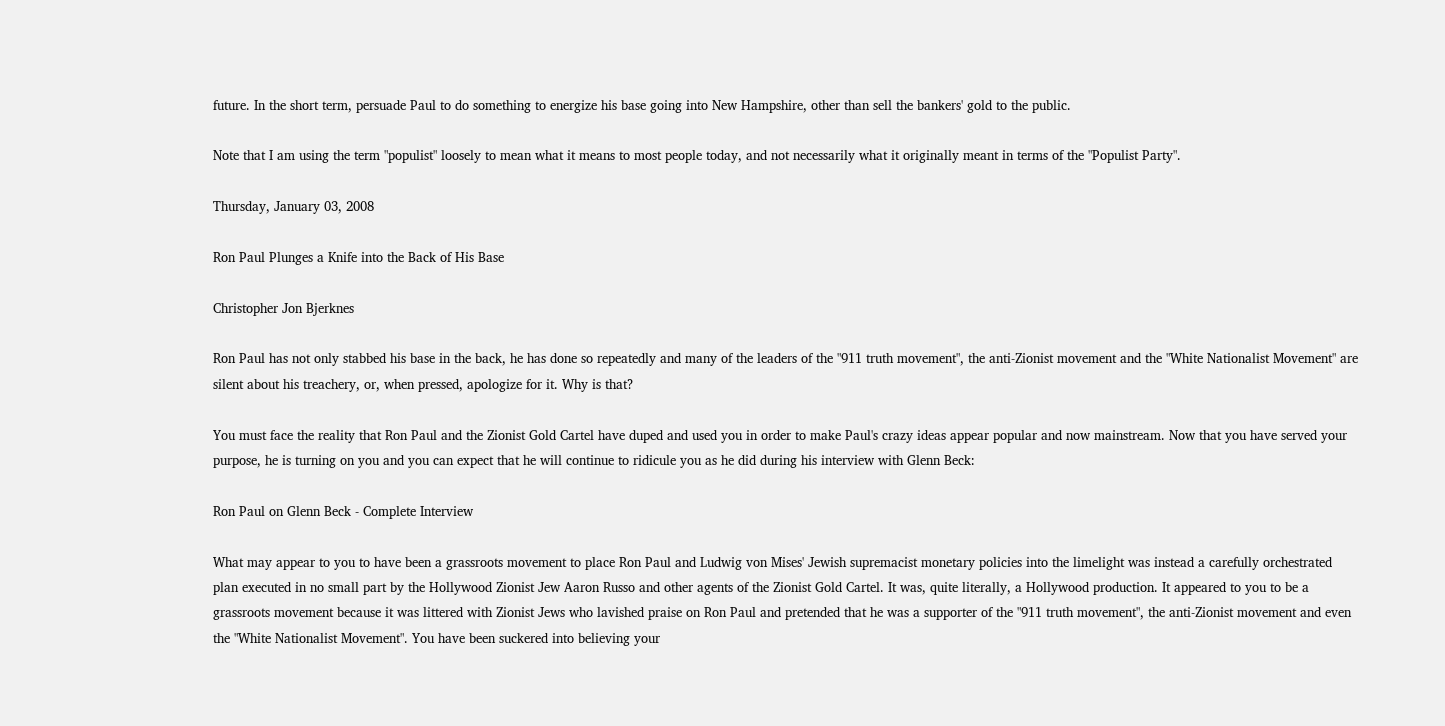future. In the short term, persuade Paul to do something to energize his base going into New Hampshire, other than sell the bankers' gold to the public.

Note that I am using the term "populist" loosely to mean what it means to most people today, and not necessarily what it originally meant in terms of the "Populist Party".

Thursday, January 03, 2008

Ron Paul Plunges a Knife into the Back of His Base

Christopher Jon Bjerknes

Ron Paul has not only stabbed his base in the back, he has done so repeatedly and many of the leaders of the "911 truth movement", the anti-Zionist movement and the "White Nationalist Movement" are silent about his treachery, or, when pressed, apologize for it. Why is that?

You must face the reality that Ron Paul and the Zionist Gold Cartel have duped and used you in order to make Paul's crazy ideas appear popular and now mainstream. Now that you have served your purpose, he is turning on you and you can expect that he will continue to ridicule you as he did during his interview with Glenn Beck:

Ron Paul on Glenn Beck - Complete Interview

What may appear to you to have been a grassroots movement to place Ron Paul and Ludwig von Mises' Jewish supremacist monetary policies into the limelight was instead a carefully orchestrated plan executed in no small part by the Hollywood Zionist Jew Aaron Russo and other agents of the Zionist Gold Cartel. It was, quite literally, a Hollywood production. It appeared to you to be a grassroots movement because it was littered with Zionist Jews who lavished praise on Ron Paul and pretended that he was a supporter of the "911 truth movement", the anti-Zionist movement and even the "White Nationalist Movement". You have been suckered into believing your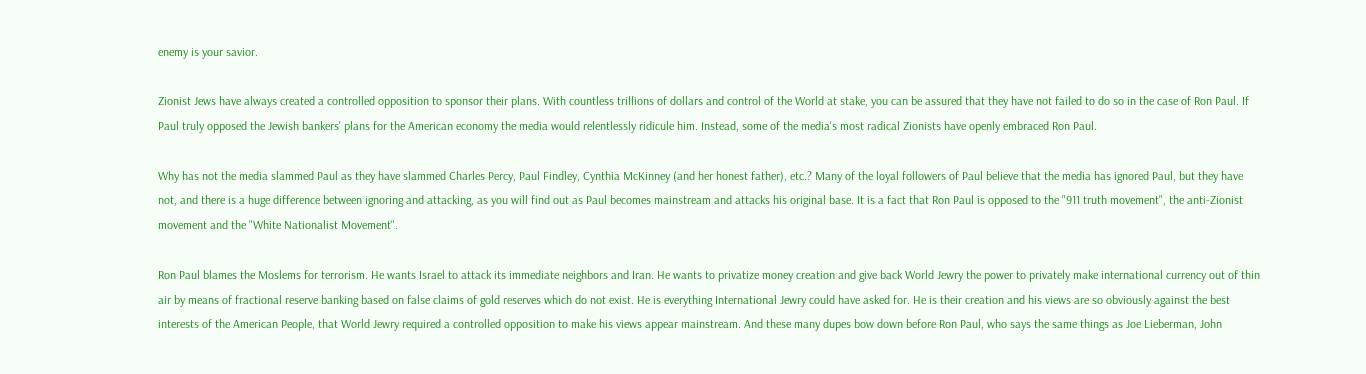enemy is your savior.

Zionist Jews have always created a controlled opposition to sponsor their plans. With countless trillions of dollars and control of the World at stake, you can be assured that they have not failed to do so in the case of Ron Paul. If Paul truly opposed the Jewish bankers' plans for the American economy the media would relentlessly ridicule him. Instead, some of the media's most radical Zionists have openly embraced Ron Paul.

Why has not the media slammed Paul as they have slammed Charles Percy, Paul Findley, Cynthia McKinney (and her honest father), etc.? Many of the loyal followers of Paul believe that the media has ignored Paul, but they have not, and there is a huge difference between ignoring and attacking, as you will find out as Paul becomes mainstream and attacks his original base. It is a fact that Ron Paul is opposed to the "911 truth movement", the anti-Zionist movement and the "White Nationalist Movement".

Ron Paul blames the Moslems for terrorism. He wants Israel to attack its immediate neighbors and Iran. He wants to privatize money creation and give back World Jewry the power to privately make international currency out of thin air by means of fractional reserve banking based on false claims of gold reserves which do not exist. He is everything International Jewry could have asked for. He is their creation and his views are so obviously against the best interests of the American People, that World Jewry required a controlled opposition to make his views appear mainstream. And these many dupes bow down before Ron Paul, who says the same things as Joe Lieberman, John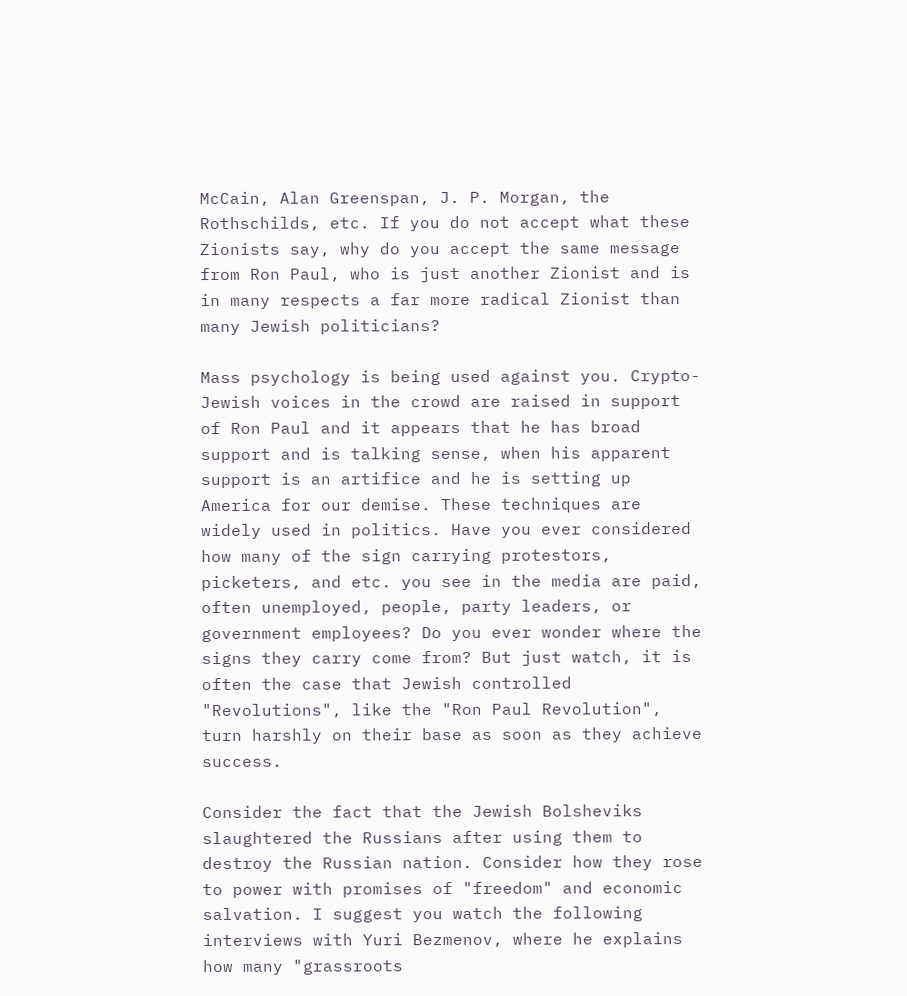McCain, Alan Greenspan, J. P. Morgan, the Rothschilds, etc. If you do not accept what these Zionists say, why do you accept the same message from Ron Paul, who is just another Zionist and is in many respects a far more radical Zionist than many Jewish politicians?

Mass psychology is being used against you. Crypto-Jewish voices in the crowd are raised in support of Ron Paul and it appears that he has broad support and is talking sense, when his apparent support is an artifice and he is setting up America for our demise. These techniques are widely used in politics. Have you ever considered how many of the sign carrying protestors, picketers, and etc. you see in the media are paid, often unemployed, people, party leaders, or government employees? Do you ever wonder where the signs they carry come from? But just watch, it is often the case that Jewish controlled "Revolutions", like the "Ron Paul Revolution", turn harshly on their base as soon as they achieve success.

Consider the fact that the Jewish Bolsheviks slaughtered the Russians after using them to destroy the Russian nation. Consider how they rose to power with promises of "freedom" and economic salvation. I suggest you watch the following interviews with Yuri Bezmenov, where he explains how many "grassroots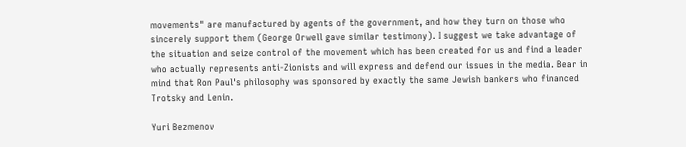movements" are manufactured by agents of the government, and how they turn on those who sincerely support them (George Orwell gave similar testimony). I suggest we take advantage of the situation and seize control of the movement which has been created for us and find a leader who actually represents anti-Zionists and will express and defend our issues in the media. Bear in mind that Ron Paul's philosophy was sponsored by exactly the same Jewish bankers who financed Trotsky and Lenin.

Yuri Bezmenov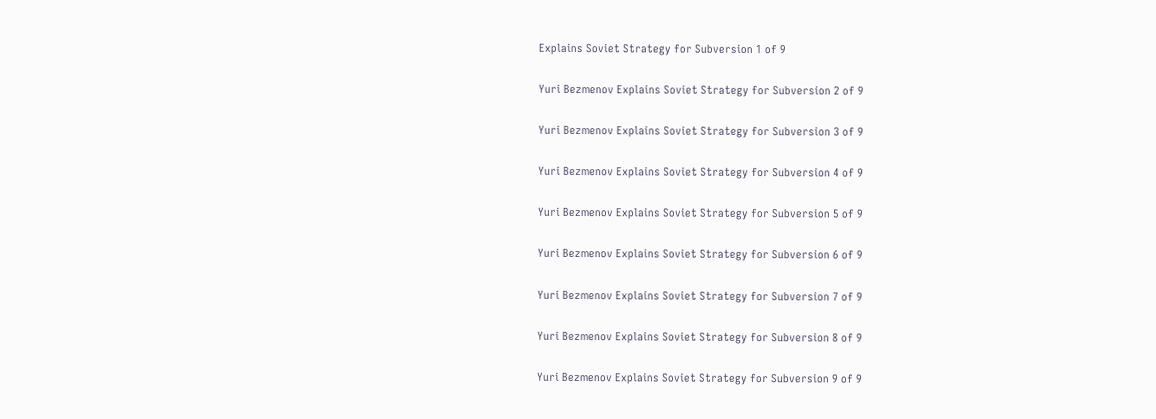Explains Soviet Strategy for Subversion 1 of 9

Yuri Bezmenov Explains Soviet Strategy for Subversion 2 of 9

Yuri Bezmenov Explains Soviet Strategy for Subversion 3 of 9

Yuri Bezmenov Explains Soviet Strategy for Subversion 4 of 9

Yuri Bezmenov Explains Soviet Strategy for Subversion 5 of 9

Yuri Bezmenov Explains Soviet Strategy for Subversion 6 of 9

Yuri Bezmenov Explains Soviet Strategy for Subversion 7 of 9

Yuri Bezmenov Explains Soviet Strategy for Subversion 8 of 9

Yuri Bezmenov Explains Soviet Strategy for Subversion 9 of 9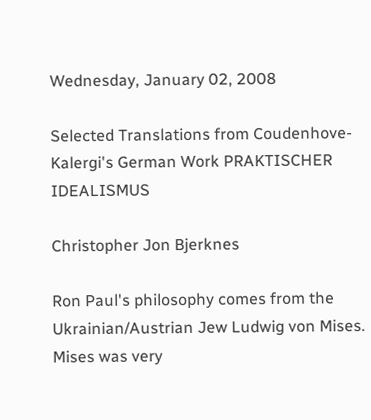Wednesday, January 02, 2008

Selected Translations from Coudenhove-Kalergi's German Work PRAKTISCHER IDEALISMUS

Christopher Jon Bjerknes

Ron Paul's philosophy comes from the Ukrainian/Austrian Jew Ludwig von Mises. Mises was very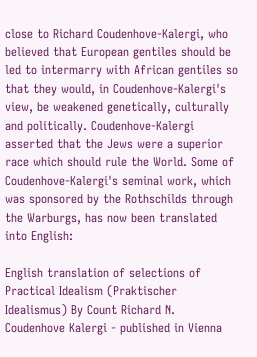close to Richard Coudenhove-Kalergi, who believed that European gentiles should be led to intermarry with African gentiles so that they would, in Coudenhove-Kalergi's view, be weakened genetically, culturally and politically. Coudenhove-Kalergi asserted that the Jews were a superior race which should rule the World. Some of Coudenhove-Kalergi's seminal work, which was sponsored by the Rothschilds through the Warburgs, has now been translated into English:

English translation of selections of Practical Idealism (Praktischer Idealismus) By Count Richard N. Coudenhove Kalergi - published in Vienna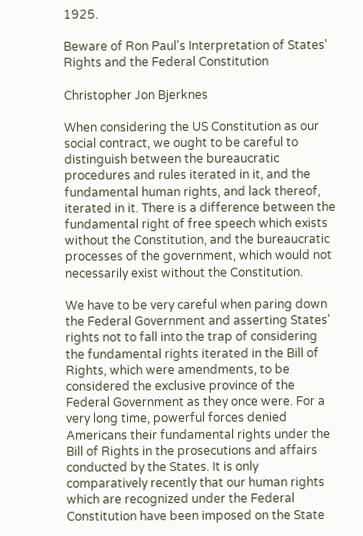1925.

Beware of Ron Paul's Interpretation of States' Rights and the Federal Constitution

Christopher Jon Bjerknes

When considering the US Constitution as our social contract, we ought to be careful to distinguish between the bureaucratic procedures and rules iterated in it, and the fundamental human rights, and lack thereof, iterated in it. There is a difference between the fundamental right of free speech which exists without the Constitution, and the bureaucratic processes of the government, which would not necessarily exist without the Constitution.

We have to be very careful when paring down the Federal Government and asserting States' rights not to fall into the trap of considering the fundamental rights iterated in the Bill of Rights, which were amendments, to be considered the exclusive province of the Federal Government as they once were. For a very long time, powerful forces denied Americans their fundamental rights under the Bill of Rights in the prosecutions and affairs conducted by the States. It is only comparatively recently that our human rights which are recognized under the Federal Constitution have been imposed on the State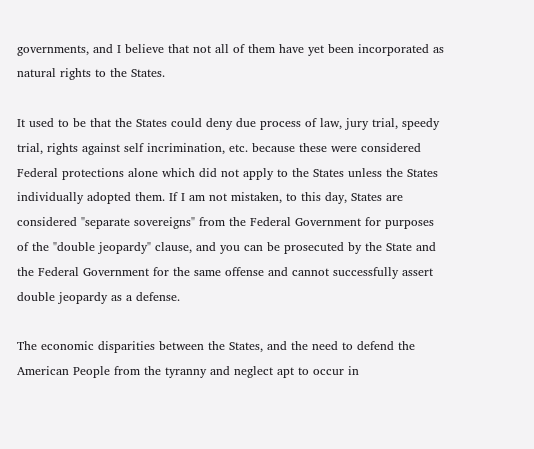governments, and I believe that not all of them have yet been incorporated as natural rights to the States.

It used to be that the States could deny due process of law, jury trial, speedy trial, rights against self incrimination, etc. because these were considered Federal protections alone which did not apply to the States unless the States individually adopted them. If I am not mistaken, to this day, States are considered "separate sovereigns" from the Federal Government for purposes of the "double jeopardy" clause, and you can be prosecuted by the State and the Federal Government for the same offense and cannot successfully assert double jeopardy as a defense.

The economic disparities between the States, and the need to defend the American People from the tyranny and neglect apt to occur in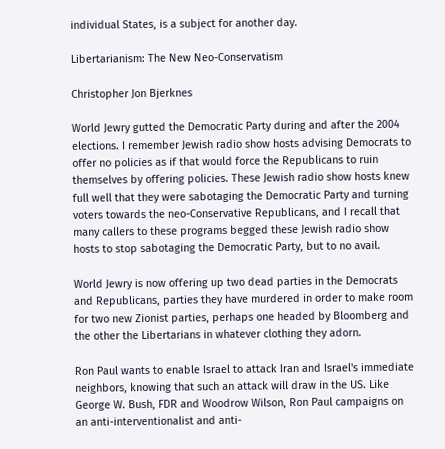individual States, is a subject for another day.

Libertarianism: The New Neo-Conservatism

Christopher Jon Bjerknes

World Jewry gutted the Democratic Party during and after the 2004 elections. I remember Jewish radio show hosts advising Democrats to offer no policies as if that would force the Republicans to ruin themselves by offering policies. These Jewish radio show hosts knew full well that they were sabotaging the Democratic Party and turning voters towards the neo-Conservative Republicans, and I recall that many callers to these programs begged these Jewish radio show hosts to stop sabotaging the Democratic Party, but to no avail.

World Jewry is now offering up two dead parties in the Democrats and Republicans, parties they have murdered in order to make room for two new Zionist parties, perhaps one headed by Bloomberg and the other the Libertarians in whatever clothing they adorn.

Ron Paul wants to enable Israel to attack Iran and Israel's immediate neighbors, knowing that such an attack will draw in the US. Like George W. Bush, FDR and Woodrow Wilson, Ron Paul campaigns on an anti-interventionalist and anti-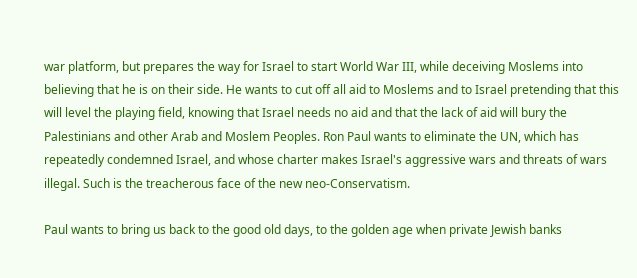war platform, but prepares the way for Israel to start World War III, while deceiving Moslems into believing that he is on their side. He wants to cut off all aid to Moslems and to Israel pretending that this will level the playing field, knowing that Israel needs no aid and that the lack of aid will bury the Palestinians and other Arab and Moslem Peoples. Ron Paul wants to eliminate the UN, which has repeatedly condemned Israel, and whose charter makes Israel's aggressive wars and threats of wars illegal. Such is the treacherous face of the new neo-Conservatism.

Paul wants to bring us back to the good old days, to the golden age when private Jewish banks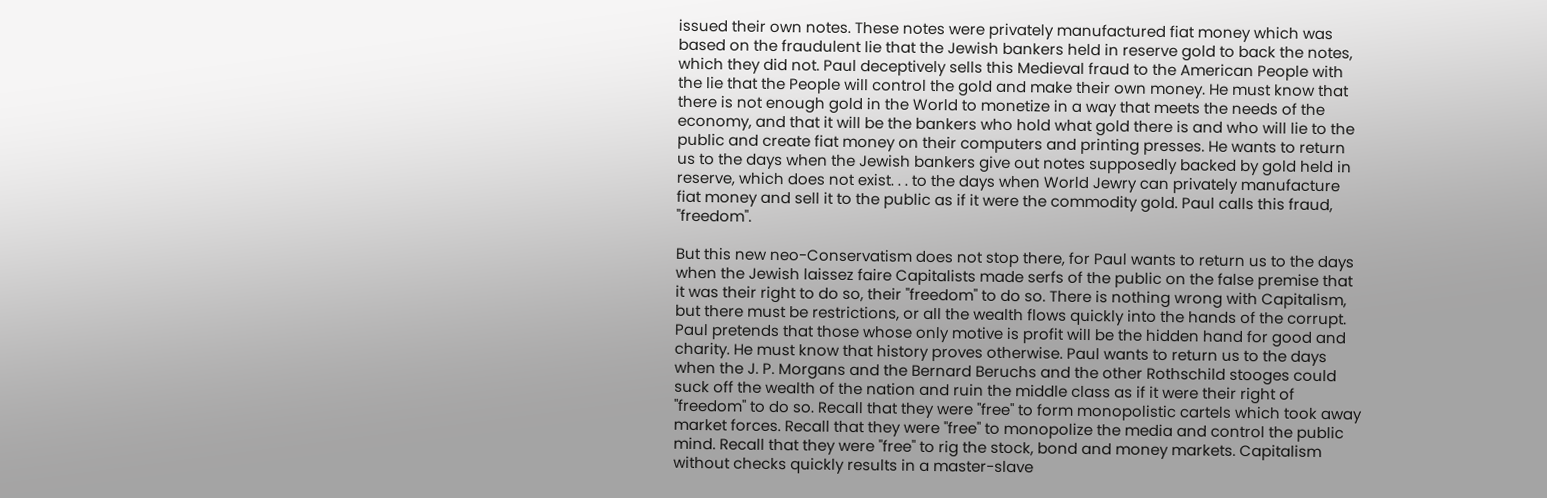issued their own notes. These notes were privately manufactured fiat money which was based on the fraudulent lie that the Jewish bankers held in reserve gold to back the notes, which they did not. Paul deceptively sells this Medieval fraud to the American People with the lie that the People will control the gold and make their own money. He must know that there is not enough gold in the World to monetize in a way that meets the needs of the economy, and that it will be the bankers who hold what gold there is and who will lie to the public and create fiat money on their computers and printing presses. He wants to return us to the days when the Jewish bankers give out notes supposedly backed by gold held in reserve, which does not exist. . . to the days when World Jewry can privately manufacture fiat money and sell it to the public as if it were the commodity gold. Paul calls this fraud, "freedom".

But this new neo-Conservatism does not stop there, for Paul wants to return us to the days when the Jewish laissez faire Capitalists made serfs of the public on the false premise that it was their right to do so, their "freedom" to do so. There is nothing wrong with Capitalism, but there must be restrictions, or all the wealth flows quickly into the hands of the corrupt. Paul pretends that those whose only motive is profit will be the hidden hand for good and charity. He must know that history proves otherwise. Paul wants to return us to the days when the J. P. Morgans and the Bernard Beruchs and the other Rothschild stooges could suck off the wealth of the nation and ruin the middle class as if it were their right of "freedom" to do so. Recall that they were "free" to form monopolistic cartels which took away market forces. Recall that they were "free" to monopolize the media and control the public mind. Recall that they were "free" to rig the stock, bond and money markets. Capitalism without checks quickly results in a master-slave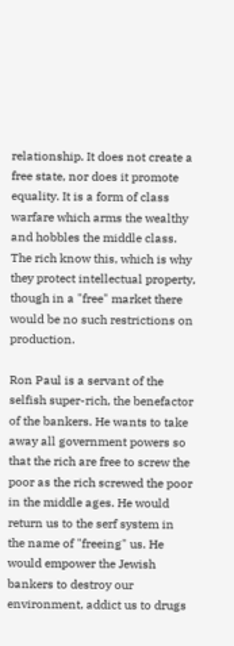relationship. It does not create a free state, nor does it promote equality. It is a form of class warfare which arms the wealthy and hobbles the middle class. The rich know this, which is why they protect intellectual property, though in a "free" market there would be no such restrictions on production.

Ron Paul is a servant of the selfish super-rich, the benefactor of the bankers. He wants to take away all government powers so that the rich are free to screw the poor as the rich screwed the poor in the middle ages. He would return us to the serf system in the name of "freeing" us. He would empower the Jewish bankers to destroy our environment, addict us to drugs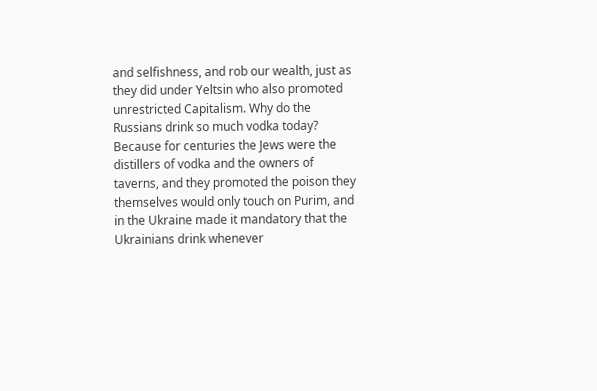and selfishness, and rob our wealth, just as they did under Yeltsin who also promoted unrestricted Capitalism. Why do the Russians drink so much vodka today? Because for centuries the Jews were the distillers of vodka and the owners of taverns, and they promoted the poison they themselves would only touch on Purim, and in the Ukraine made it mandatory that the Ukrainians drink whenever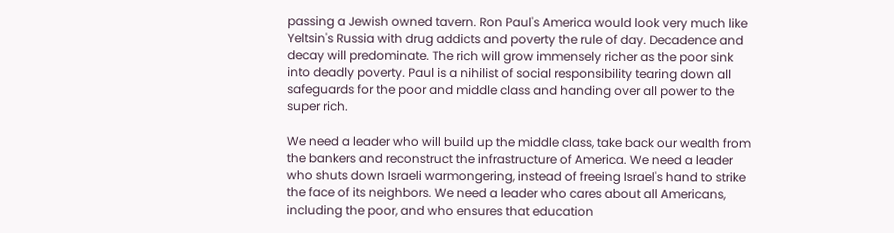passing a Jewish owned tavern. Ron Paul's America would look very much like Yeltsin's Russia with drug addicts and poverty the rule of day. Decadence and decay will predominate. The rich will grow immensely richer as the poor sink into deadly poverty. Paul is a nihilist of social responsibility tearing down all safeguards for the poor and middle class and handing over all power to the super rich.

We need a leader who will build up the middle class, take back our wealth from the bankers and reconstruct the infrastructure of America. We need a leader who shuts down Israeli warmongering, instead of freeing Israel's hand to strike the face of its neighbors. We need a leader who cares about all Americans, including the poor, and who ensures that education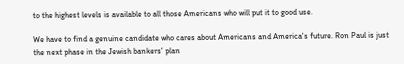to the highest levels is available to all those Americans who will put it to good use.

We have to find a genuine candidate who cares about Americans and America's future. Ron Paul is just the next phase in the Jewish bankers' plan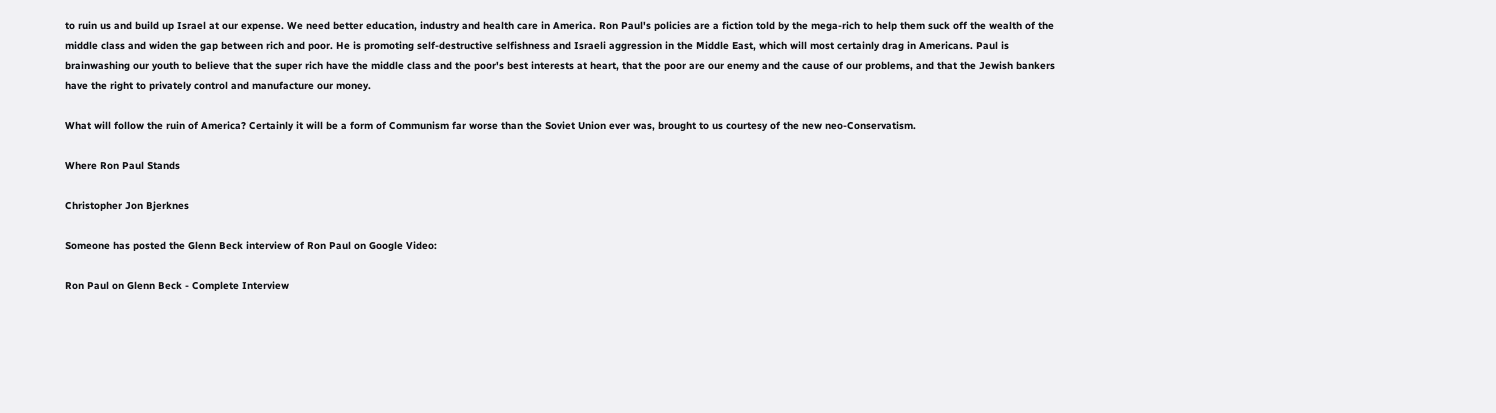to ruin us and build up Israel at our expense. We need better education, industry and health care in America. Ron Paul's policies are a fiction told by the mega-rich to help them suck off the wealth of the middle class and widen the gap between rich and poor. He is promoting self-destructive selfishness and Israeli aggression in the Middle East, which will most certainly drag in Americans. Paul is brainwashing our youth to believe that the super rich have the middle class and the poor's best interests at heart, that the poor are our enemy and the cause of our problems, and that the Jewish bankers have the right to privately control and manufacture our money.

What will follow the ruin of America? Certainly it will be a form of Communism far worse than the Soviet Union ever was, brought to us courtesy of the new neo-Conservatism.

Where Ron Paul Stands

Christopher Jon Bjerknes

Someone has posted the Glenn Beck interview of Ron Paul on Google Video:

Ron Paul on Glenn Beck - Complete Interview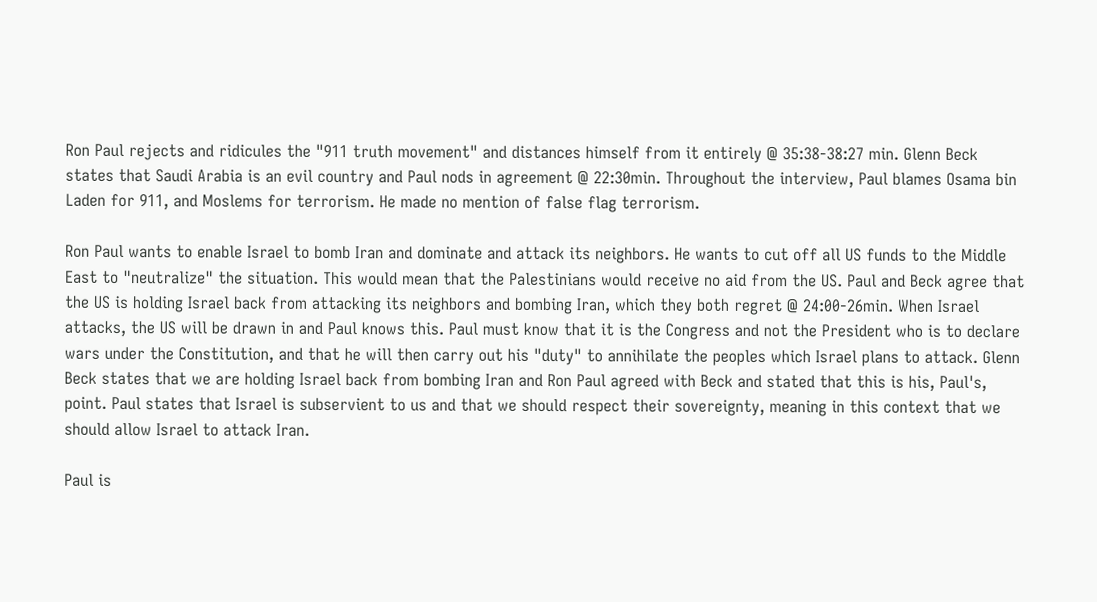Ron Paul rejects and ridicules the "911 truth movement" and distances himself from it entirely @ 35:38-38:27 min. Glenn Beck states that Saudi Arabia is an evil country and Paul nods in agreement @ 22:30min. Throughout the interview, Paul blames Osama bin Laden for 911, and Moslems for terrorism. He made no mention of false flag terrorism.

Ron Paul wants to enable Israel to bomb Iran and dominate and attack its neighbors. He wants to cut off all US funds to the Middle East to "neutralize" the situation. This would mean that the Palestinians would receive no aid from the US. Paul and Beck agree that the US is holding Israel back from attacking its neighbors and bombing Iran, which they both regret @ 24:00-26min. When Israel attacks, the US will be drawn in and Paul knows this. Paul must know that it is the Congress and not the President who is to declare wars under the Constitution, and that he will then carry out his "duty" to annihilate the peoples which Israel plans to attack. Glenn Beck states that we are holding Israel back from bombing Iran and Ron Paul agreed with Beck and stated that this is his, Paul's, point. Paul states that Israel is subservient to us and that we should respect their sovereignty, meaning in this context that we should allow Israel to attack Iran.

Paul is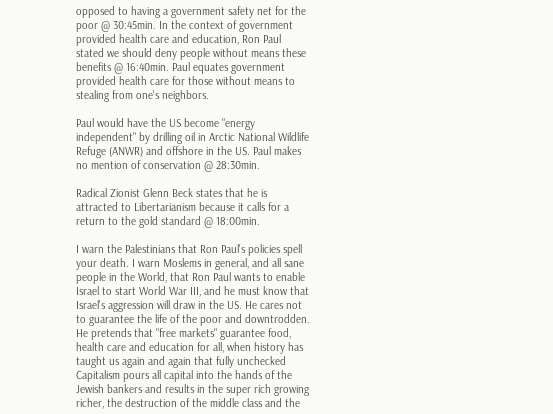opposed to having a government safety net for the poor @ 30:45min. In the context of government provided health care and education, Ron Paul stated we should deny people without means these benefits @ 16:40min. Paul equates government provided health care for those without means to stealing from one's neighbors.

Paul would have the US become "energy independent" by drilling oil in Arctic National Wildlife Refuge (ANWR) and offshore in the US. Paul makes no mention of conservation @ 28:30min.

Radical Zionist Glenn Beck states that he is attracted to Libertarianism because it calls for a return to the gold standard @ 18:00min.

I warn the Palestinians that Ron Paul's policies spell your death. I warn Moslems in general, and all sane people in the World, that Ron Paul wants to enable Israel to start World War III, and he must know that Israel's aggression will draw in the US. He cares not to guarantee the life of the poor and downtrodden. He pretends that "free markets" guarantee food, health care and education for all, when history has taught us again and again that fully unchecked Capitalism pours all capital into the hands of the Jewish bankers and results in the super rich growing richer, the destruction of the middle class and the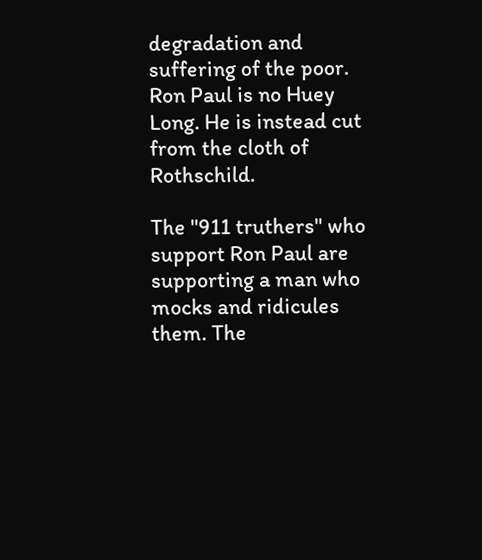degradation and suffering of the poor. Ron Paul is no Huey Long. He is instead cut from the cloth of Rothschild.

The "911 truthers" who support Ron Paul are supporting a man who mocks and ridicules them. The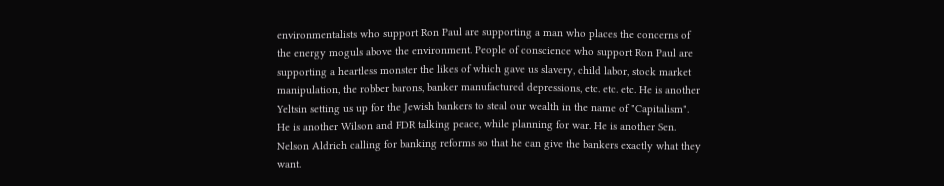environmentalists who support Ron Paul are supporting a man who places the concerns of the energy moguls above the environment. People of conscience who support Ron Paul are supporting a heartless monster the likes of which gave us slavery, child labor, stock market manipulation, the robber barons, banker manufactured depressions, etc. etc. etc. He is another Yeltsin setting us up for the Jewish bankers to steal our wealth in the name of "Capitalism". He is another Wilson and FDR talking peace, while planning for war. He is another Sen. Nelson Aldrich calling for banking reforms so that he can give the bankers exactly what they want.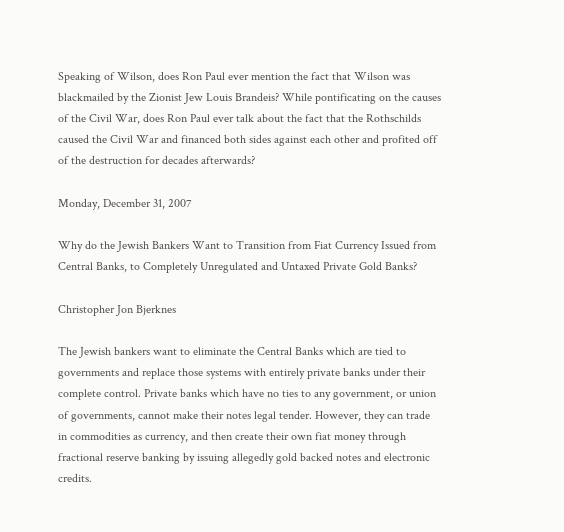Speaking of Wilson, does Ron Paul ever mention the fact that Wilson was blackmailed by the Zionist Jew Louis Brandeis? While pontificating on the causes of the Civil War, does Ron Paul ever talk about the fact that the Rothschilds caused the Civil War and financed both sides against each other and profited off of the destruction for decades afterwards?

Monday, December 31, 2007

Why do the Jewish Bankers Want to Transition from Fiat Currency Issued from Central Banks, to Completely Unregulated and Untaxed Private Gold Banks?

Christopher Jon Bjerknes

The Jewish bankers want to eliminate the Central Banks which are tied to governments and replace those systems with entirely private banks under their complete control. Private banks which have no ties to any government, or union of governments, cannot make their notes legal tender. However, they can trade in commodities as currency, and then create their own fiat money through fractional reserve banking by issuing allegedly gold backed notes and electronic credits.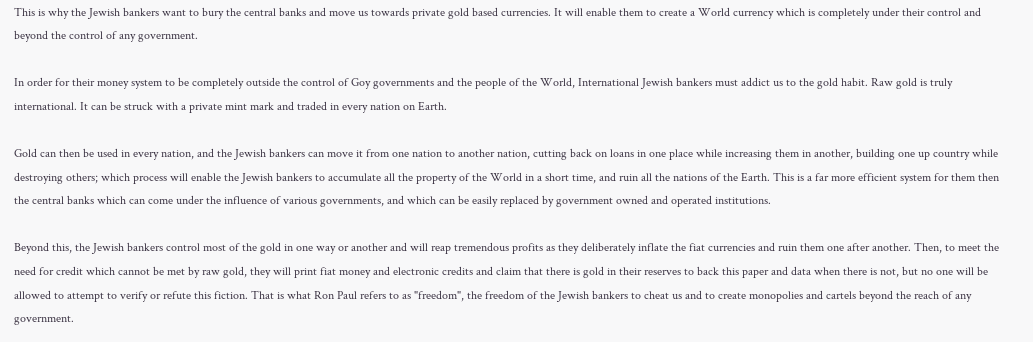This is why the Jewish bankers want to bury the central banks and move us towards private gold based currencies. It will enable them to create a World currency which is completely under their control and beyond the control of any government.

In order for their money system to be completely outside the control of Goy governments and the people of the World, International Jewish bankers must addict us to the gold habit. Raw gold is truly international. It can be struck with a private mint mark and traded in every nation on Earth.

Gold can then be used in every nation, and the Jewish bankers can move it from one nation to another nation, cutting back on loans in one place while increasing them in another, building one up country while destroying others; which process will enable the Jewish bankers to accumulate all the property of the World in a short time, and ruin all the nations of the Earth. This is a far more efficient system for them then the central banks which can come under the influence of various governments, and which can be easily replaced by government owned and operated institutions.

Beyond this, the Jewish bankers control most of the gold in one way or another and will reap tremendous profits as they deliberately inflate the fiat currencies and ruin them one after another. Then, to meet the need for credit which cannot be met by raw gold, they will print fiat money and electronic credits and claim that there is gold in their reserves to back this paper and data when there is not, but no one will be allowed to attempt to verify or refute this fiction. That is what Ron Paul refers to as "freedom", the freedom of the Jewish bankers to cheat us and to create monopolies and cartels beyond the reach of any government.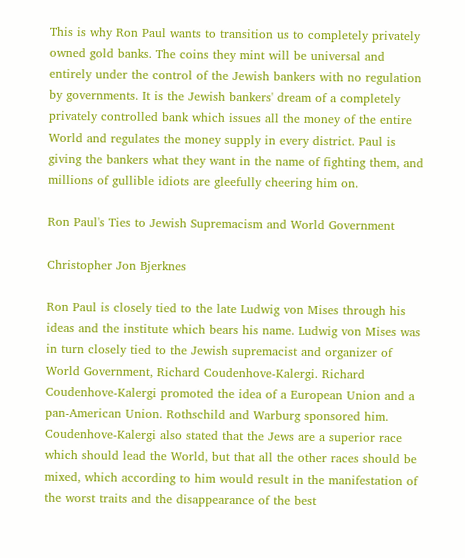This is why Ron Paul wants to transition us to completely privately owned gold banks. The coins they mint will be universal and entirely under the control of the Jewish bankers with no regulation by governments. It is the Jewish bankers' dream of a completely privately controlled bank which issues all the money of the entire World and regulates the money supply in every district. Paul is giving the bankers what they want in the name of fighting them, and millions of gullible idiots are gleefully cheering him on.

Ron Paul's Ties to Jewish Supremacism and World Government

Christopher Jon Bjerknes

Ron Paul is closely tied to the late Ludwig von Mises through his ideas and the institute which bears his name. Ludwig von Mises was in turn closely tied to the Jewish supremacist and organizer of World Government, Richard Coudenhove-Kalergi. Richard Coudenhove-Kalergi promoted the idea of a European Union and a pan-American Union. Rothschild and Warburg sponsored him. Coudenhove-Kalergi also stated that the Jews are a superior race which should lead the World, but that all the other races should be mixed, which according to him would result in the manifestation of the worst traits and the disappearance of the best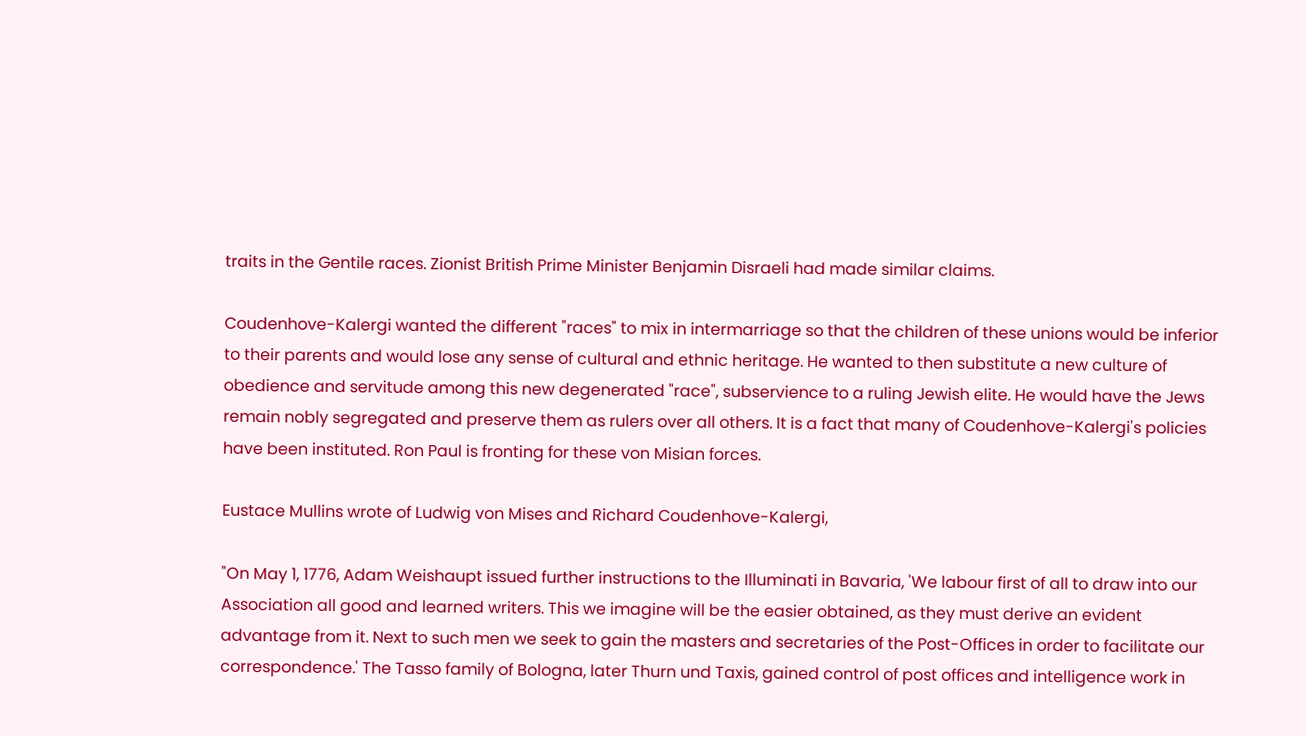traits in the Gentile races. Zionist British Prime Minister Benjamin Disraeli had made similar claims.

Coudenhove-Kalergi wanted the different "races" to mix in intermarriage so that the children of these unions would be inferior to their parents and would lose any sense of cultural and ethnic heritage. He wanted to then substitute a new culture of obedience and servitude among this new degenerated "race", subservience to a ruling Jewish elite. He would have the Jews remain nobly segregated and preserve them as rulers over all others. It is a fact that many of Coudenhove-Kalergi's policies have been instituted. Ron Paul is fronting for these von Misian forces.

Eustace Mullins wrote of Ludwig von Mises and Richard Coudenhove-Kalergi,

"On May 1, 1776, Adam Weishaupt issued further instructions to the Illuminati in Bavaria, 'We labour first of all to draw into our Association all good and learned writers. This we imagine will be the easier obtained, as they must derive an evident advantage from it. Next to such men we seek to gain the masters and secretaries of the Post-Offices in order to facilitate our correspondence.' The Tasso family of Bologna, later Thurn und Taxis, gained control of post offices and intelligence work in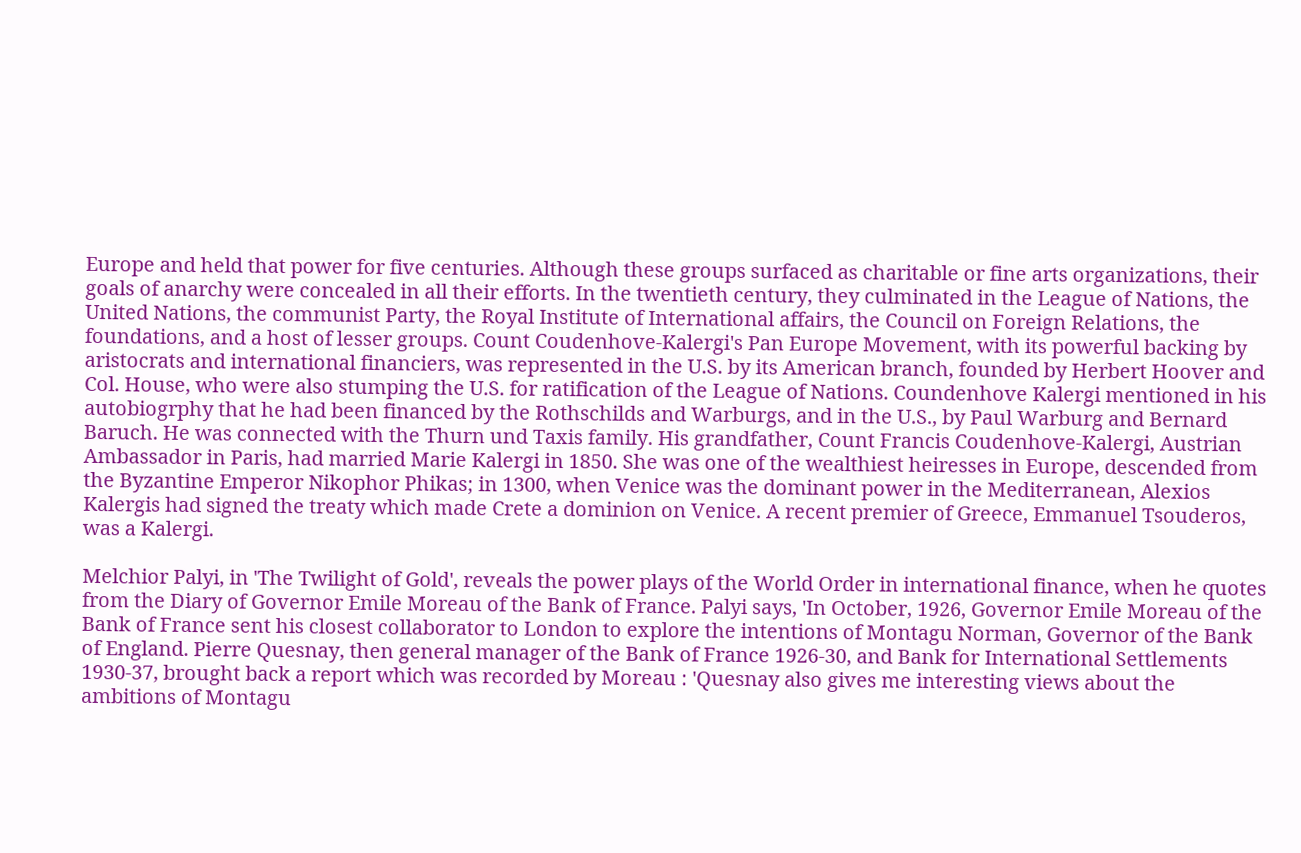Europe and held that power for five centuries. Although these groups surfaced as charitable or fine arts organizations, their goals of anarchy were concealed in all their efforts. In the twentieth century, they culminated in the League of Nations, the United Nations, the communist Party, the Royal Institute of International affairs, the Council on Foreign Relations, the foundations, and a host of lesser groups. Count Coudenhove-Kalergi's Pan Europe Movement, with its powerful backing by aristocrats and international financiers, was represented in the U.S. by its American branch, founded by Herbert Hoover and Col. House, who were also stumping the U.S. for ratification of the League of Nations. Coundenhove Kalergi mentioned in his autobiogrphy that he had been financed by the Rothschilds and Warburgs, and in the U.S., by Paul Warburg and Bernard Baruch. He was connected with the Thurn und Taxis family. His grandfather, Count Francis Coudenhove-Kalergi, Austrian Ambassador in Paris, had married Marie Kalergi in 1850. She was one of the wealthiest heiresses in Europe, descended from the Byzantine Emperor Nikophor Phikas; in 1300, when Venice was the dominant power in the Mediterranean, Alexios Kalergis had signed the treaty which made Crete a dominion on Venice. A recent premier of Greece, Emmanuel Tsouderos, was a Kalergi.

Melchior Palyi, in 'The Twilight of Gold', reveals the power plays of the World Order in international finance, when he quotes from the Diary of Governor Emile Moreau of the Bank of France. Palyi says, 'In October, 1926, Governor Emile Moreau of the Bank of France sent his closest collaborator to London to explore the intentions of Montagu Norman, Governor of the Bank of England. Pierre Quesnay, then general manager of the Bank of France 1926-30, and Bank for International Settlements 1930-37, brought back a report which was recorded by Moreau : 'Quesnay also gives me interesting views about the ambitions of Montagu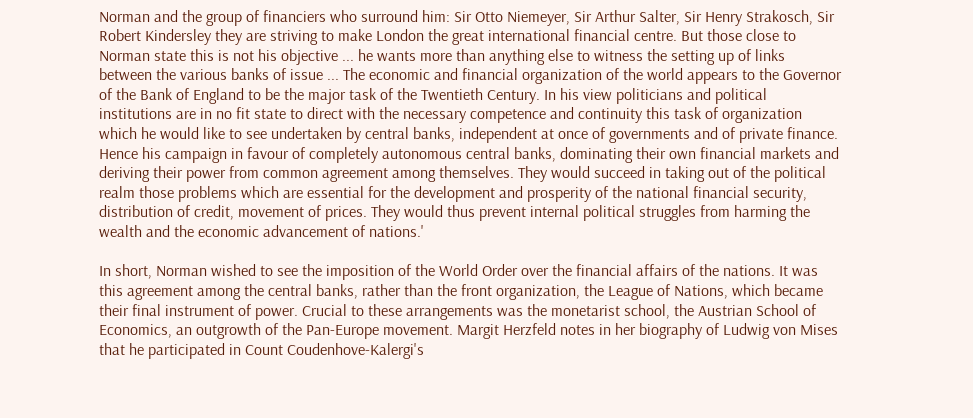Norman and the group of financiers who surround him: Sir Otto Niemeyer, Sir Arthur Salter, Sir Henry Strakosch, Sir Robert Kindersley they are striving to make London the great international financial centre. But those close to Norman state this is not his objective ... he wants more than anything else to witness the setting up of links between the various banks of issue ... The economic and financial organization of the world appears to the Governor of the Bank of England to be the major task of the Twentieth Century. In his view politicians and political institutions are in no fit state to direct with the necessary competence and continuity this task of organization which he would like to see undertaken by central banks, independent at once of governments and of private finance. Hence his campaign in favour of completely autonomous central banks, dominating their own financial markets and deriving their power from common agreement among themselves. They would succeed in taking out of the political realm those problems which are essential for the development and prosperity of the national financial security, distribution of credit, movement of prices. They would thus prevent internal political struggles from harming the wealth and the economic advancement of nations.'

In short, Norman wished to see the imposition of the World Order over the financial affairs of the nations. It was this agreement among the central banks, rather than the front organization, the League of Nations, which became their final instrument of power. Crucial to these arrangements was the monetarist school, the Austrian School of Economics, an outgrowth of the Pan-Europe movement. Margit Herzfeld notes in her biography of Ludwig von Mises that he participated in Count Coudenhove-Kalergi's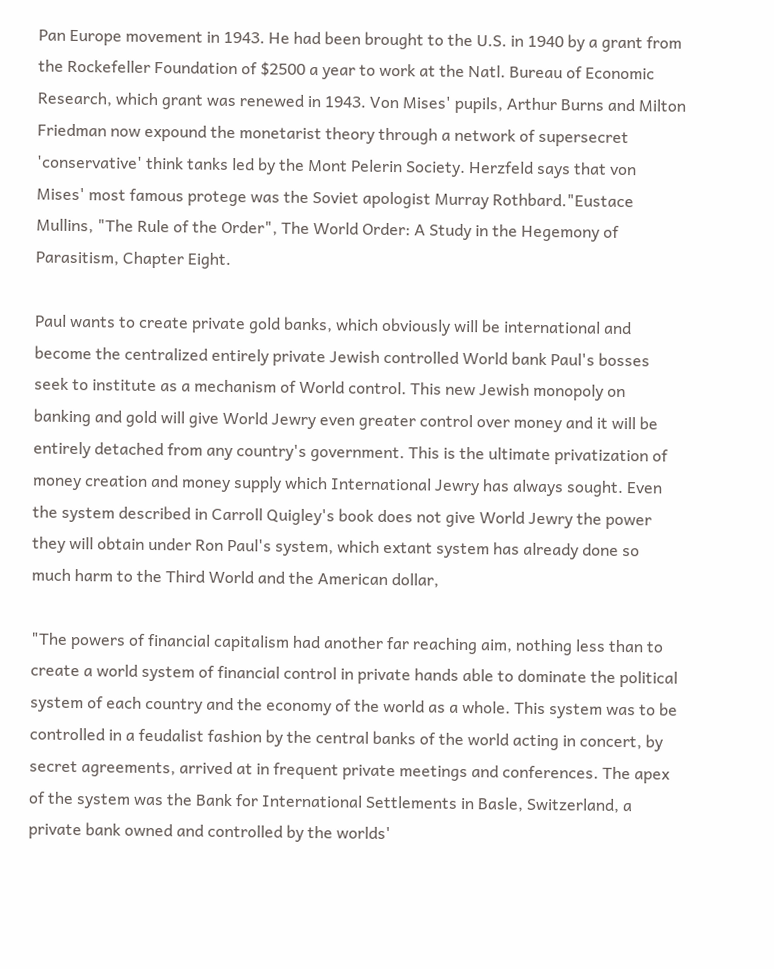Pan Europe movement in 1943. He had been brought to the U.S. in 1940 by a grant from the Rockefeller Foundation of $2500 a year to work at the Natl. Bureau of Economic Research, which grant was renewed in 1943. Von Mises' pupils, Arthur Burns and Milton Friedman now expound the monetarist theory through a network of supersecret 'conservative' think tanks led by the Mont Pelerin Society. Herzfeld says that von Mises' most famous protege was the Soviet apologist Murray Rothbard."Eustace Mullins, "The Rule of the Order", The World Order: A Study in the Hegemony of Parasitism, Chapter Eight.

Paul wants to create private gold banks, which obviously will be international and become the centralized entirely private Jewish controlled World bank Paul's bosses seek to institute as a mechanism of World control. This new Jewish monopoly on banking and gold will give World Jewry even greater control over money and it will be entirely detached from any country's government. This is the ultimate privatization of money creation and money supply which International Jewry has always sought. Even the system described in Carroll Quigley's book does not give World Jewry the power they will obtain under Ron Paul's system, which extant system has already done so much harm to the Third World and the American dollar,

"The powers of financial capitalism had another far reaching aim, nothing less than to create a world system of financial control in private hands able to dominate the political system of each country and the economy of the world as a whole. This system was to be controlled in a feudalist fashion by the central banks of the world acting in concert, by secret agreements, arrived at in frequent private meetings and conferences. The apex of the system was the Bank for International Settlements in Basle, Switzerland, a private bank owned and controlled by the worlds'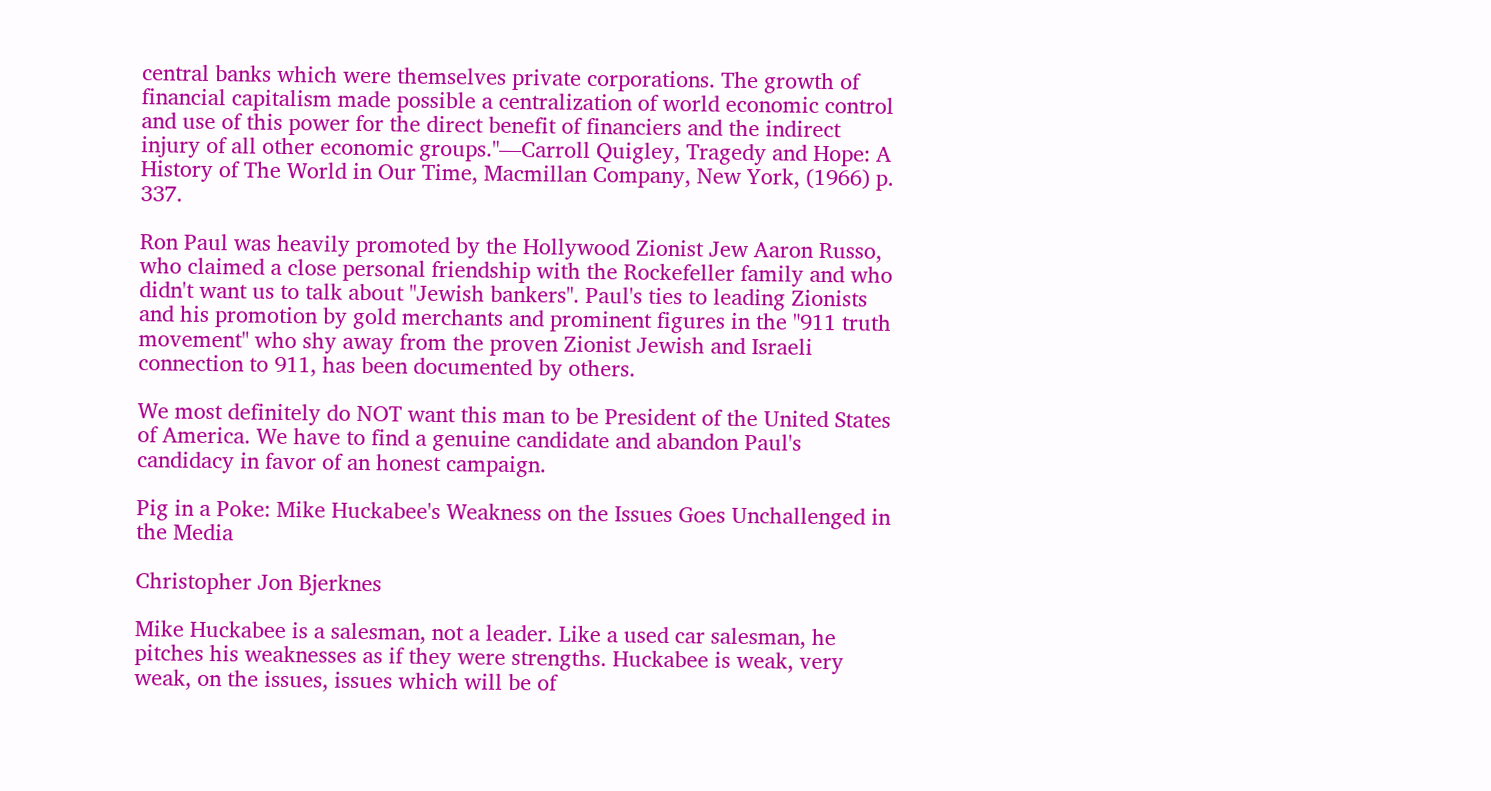central banks which were themselves private corporations. The growth of financial capitalism made possible a centralization of world economic control and use of this power for the direct benefit of financiers and the indirect injury of all other economic groups."—Carroll Quigley, Tragedy and Hope: A History of The World in Our Time, Macmillan Company, New York, (1966) p. 337.

Ron Paul was heavily promoted by the Hollywood Zionist Jew Aaron Russo, who claimed a close personal friendship with the Rockefeller family and who didn't want us to talk about "Jewish bankers". Paul's ties to leading Zionists and his promotion by gold merchants and prominent figures in the "911 truth movement" who shy away from the proven Zionist Jewish and Israeli connection to 911, has been documented by others.

We most definitely do NOT want this man to be President of the United States of America. We have to find a genuine candidate and abandon Paul's candidacy in favor of an honest campaign.

Pig in a Poke: Mike Huckabee's Weakness on the Issues Goes Unchallenged in the Media

Christopher Jon Bjerknes

Mike Huckabee is a salesman, not a leader. Like a used car salesman, he pitches his weaknesses as if they were strengths. Huckabee is weak, very weak, on the issues, issues which will be of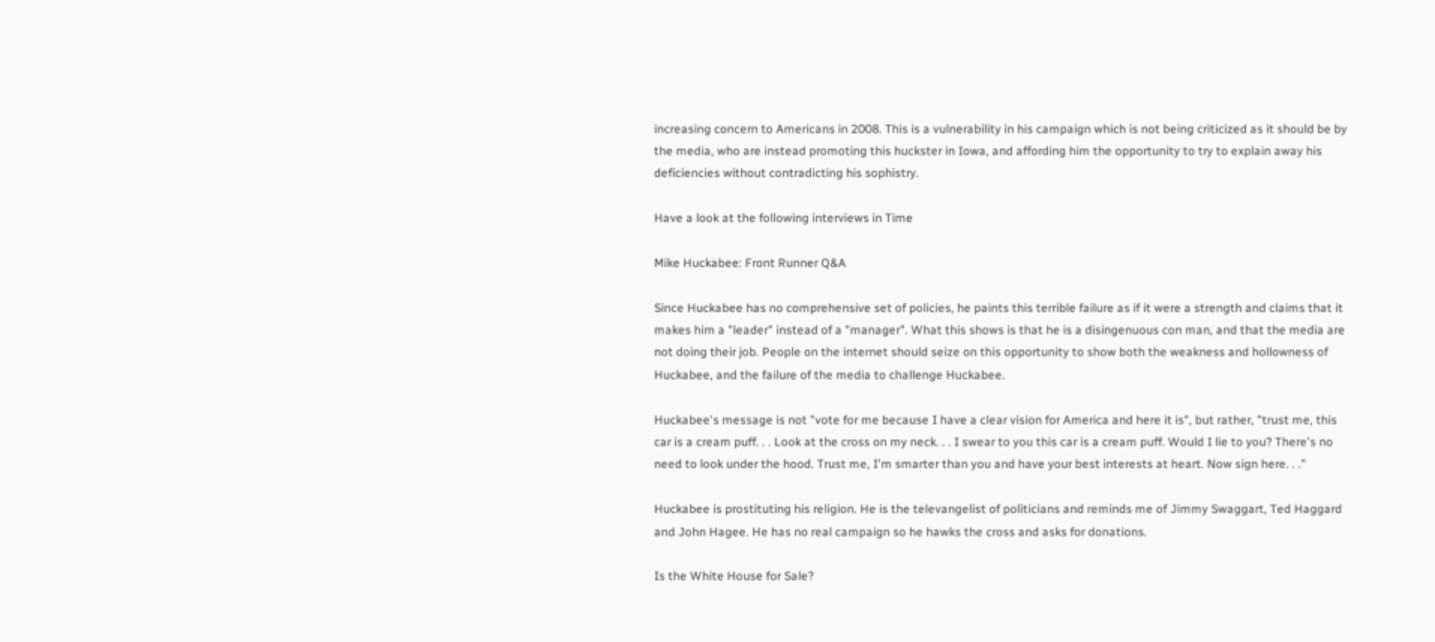increasing concern to Americans in 2008. This is a vulnerability in his campaign which is not being criticized as it should be by the media, who are instead promoting this huckster in Iowa, and affording him the opportunity to try to explain away his deficiencies without contradicting his sophistry.

Have a look at the following interviews in Time

Mike Huckabee: Front Runner Q&A

Since Huckabee has no comprehensive set of policies, he paints this terrible failure as if it were a strength and claims that it makes him a "leader" instead of a "manager". What this shows is that he is a disingenuous con man, and that the media are not doing their job. People on the internet should seize on this opportunity to show both the weakness and hollowness of Huckabee, and the failure of the media to challenge Huckabee.

Huckabee's message is not "vote for me because I have a clear vision for America and here it is", but rather, "trust me, this car is a cream puff. . . Look at the cross on my neck. . . I swear to you this car is a cream puff. Would I lie to you? There's no need to look under the hood. Trust me, I'm smarter than you and have your best interests at heart. Now sign here. . ."

Huckabee is prostituting his religion. He is the televangelist of politicians and reminds me of Jimmy Swaggart, Ted Haggard and John Hagee. He has no real campaign so he hawks the cross and asks for donations.

Is the White House for Sale?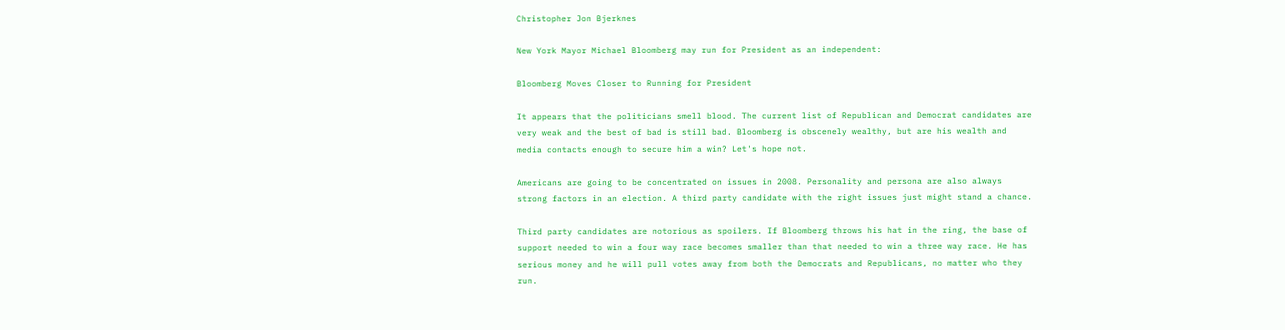Christopher Jon Bjerknes

New York Mayor Michael Bloomberg may run for President as an independent:

Bloomberg Moves Closer to Running for President

It appears that the politicians smell blood. The current list of Republican and Democrat candidates are very weak and the best of bad is still bad. Bloomberg is obscenely wealthy, but are his wealth and media contacts enough to secure him a win? Let's hope not.

Americans are going to be concentrated on issues in 2008. Personality and persona are also always strong factors in an election. A third party candidate with the right issues just might stand a chance.

Third party candidates are notorious as spoilers. If Bloomberg throws his hat in the ring, the base of support needed to win a four way race becomes smaller than that needed to win a three way race. He has serious money and he will pull votes away from both the Democrats and Republicans, no matter who they run.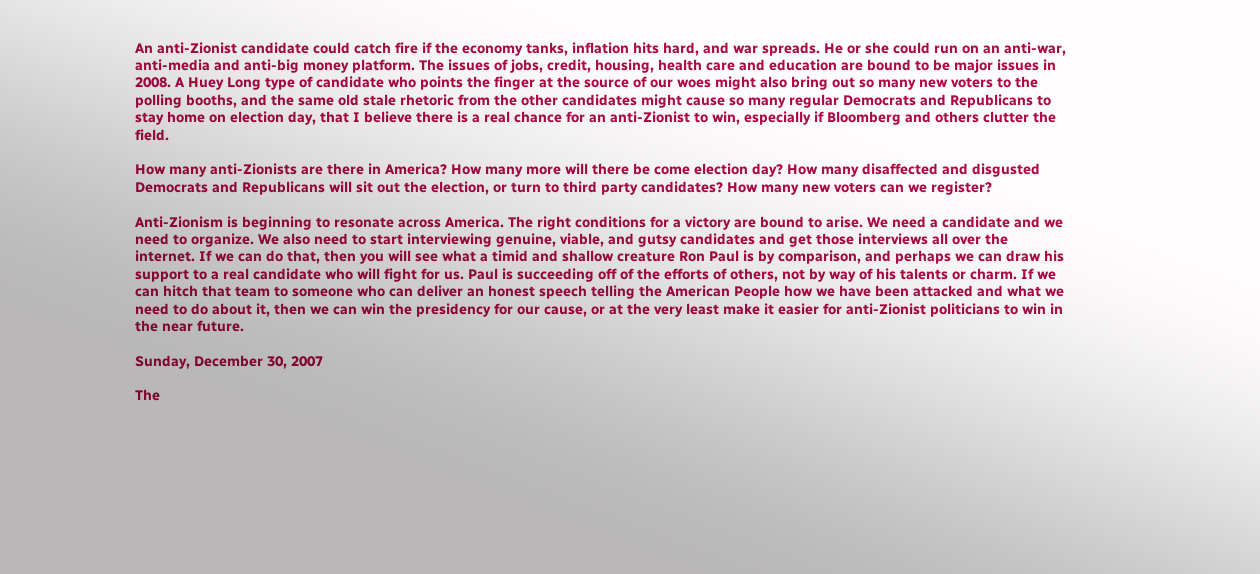An anti-Zionist candidate could catch fire if the economy tanks, inflation hits hard, and war spreads. He or she could run on an anti-war, anti-media and anti-big money platform. The issues of jobs, credit, housing, health care and education are bound to be major issues in 2008. A Huey Long type of candidate who points the finger at the source of our woes might also bring out so many new voters to the polling booths, and the same old stale rhetoric from the other candidates might cause so many regular Democrats and Republicans to stay home on election day, that I believe there is a real chance for an anti-Zionist to win, especially if Bloomberg and others clutter the field.

How many anti-Zionists are there in America? How many more will there be come election day? How many disaffected and disgusted Democrats and Republicans will sit out the election, or turn to third party candidates? How many new voters can we register?

Anti-Zionism is beginning to resonate across America. The right conditions for a victory are bound to arise. We need a candidate and we need to organize. We also need to start interviewing genuine, viable, and gutsy candidates and get those interviews all over the internet. If we can do that, then you will see what a timid and shallow creature Ron Paul is by comparison, and perhaps we can draw his support to a real candidate who will fight for us. Paul is succeeding off of the efforts of others, not by way of his talents or charm. If we can hitch that team to someone who can deliver an honest speech telling the American People how we have been attacked and what we need to do about it, then we can win the presidency for our cause, or at the very least make it easier for anti-Zionist politicians to win in the near future.

Sunday, December 30, 2007

The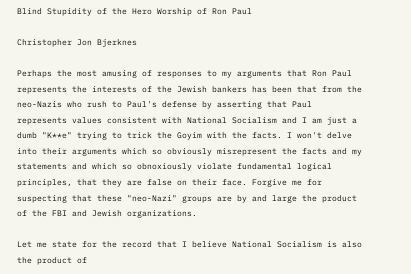Blind Stupidity of the Hero Worship of Ron Paul

Christopher Jon Bjerknes

Perhaps the most amusing of responses to my arguments that Ron Paul represents the interests of the Jewish bankers has been that from the neo-Nazis who rush to Paul's defense by asserting that Paul represents values consistent with National Socialism and I am just a dumb "K**e" trying to trick the Goyim with the facts. I won't delve into their arguments which so obviously misrepresent the facts and my statements and which so obnoxiously violate fundamental logical principles, that they are false on their face. Forgive me for suspecting that these "neo-Nazi" groups are by and large the product of the FBI and Jewish organizations.

Let me state for the record that I believe National Socialism is also the product of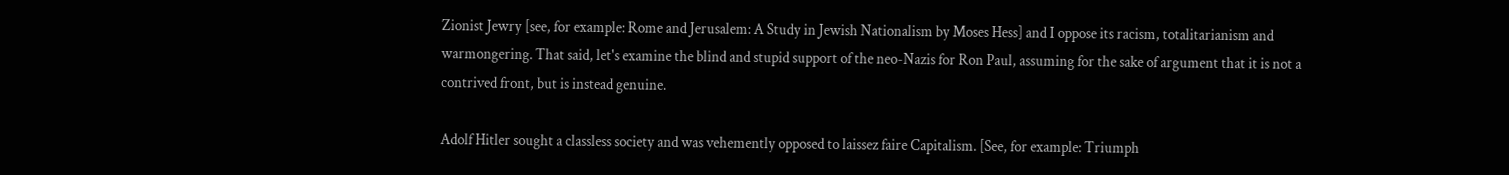Zionist Jewry [see, for example: Rome and Jerusalem: A Study in Jewish Nationalism by Moses Hess] and I oppose its racism, totalitarianism and warmongering. That said, let's examine the blind and stupid support of the neo-Nazis for Ron Paul, assuming for the sake of argument that it is not a contrived front, but is instead genuine.

Adolf Hitler sought a classless society and was vehemently opposed to laissez faire Capitalism. [See, for example: Triumph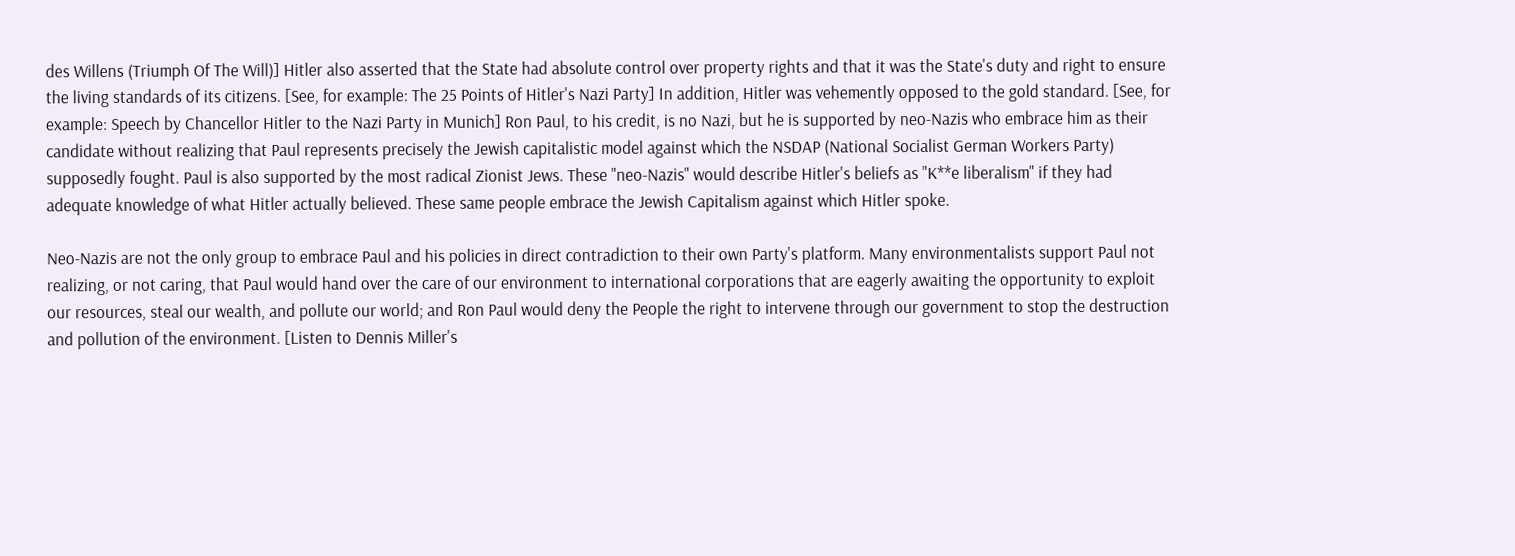des Willens (Triumph Of The Will)] Hitler also asserted that the State had absolute control over property rights and that it was the State's duty and right to ensure the living standards of its citizens. [See, for example: The 25 Points of Hitler's Nazi Party] In addition, Hitler was vehemently opposed to the gold standard. [See, for example: Speech by Chancellor Hitler to the Nazi Party in Munich] Ron Paul, to his credit, is no Nazi, but he is supported by neo-Nazis who embrace him as their candidate without realizing that Paul represents precisely the Jewish capitalistic model against which the NSDAP (National Socialist German Workers Party) supposedly fought. Paul is also supported by the most radical Zionist Jews. These "neo-Nazis" would describe Hitler's beliefs as "K**e liberalism" if they had adequate knowledge of what Hitler actually believed. These same people embrace the Jewish Capitalism against which Hitler spoke.

Neo-Nazis are not the only group to embrace Paul and his policies in direct contradiction to their own Party's platform. Many environmentalists support Paul not realizing, or not caring, that Paul would hand over the care of our environment to international corporations that are eagerly awaiting the opportunity to exploit our resources, steal our wealth, and pollute our world; and Ron Paul would deny the People the right to intervene through our government to stop the destruction and pollution of the environment. [Listen to Dennis Miller's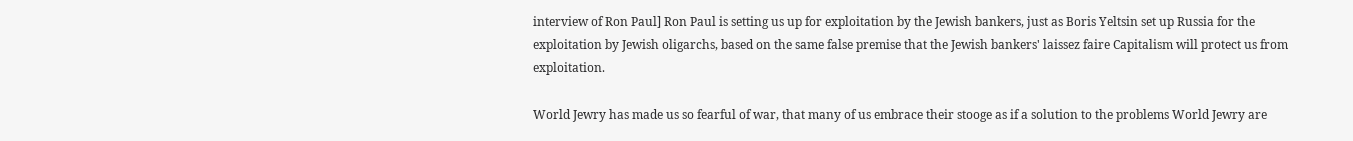interview of Ron Paul] Ron Paul is setting us up for exploitation by the Jewish bankers, just as Boris Yeltsin set up Russia for the exploitation by Jewish oligarchs, based on the same false premise that the Jewish bankers' laissez faire Capitalism will protect us from exploitation.

World Jewry has made us so fearful of war, that many of us embrace their stooge as if a solution to the problems World Jewry are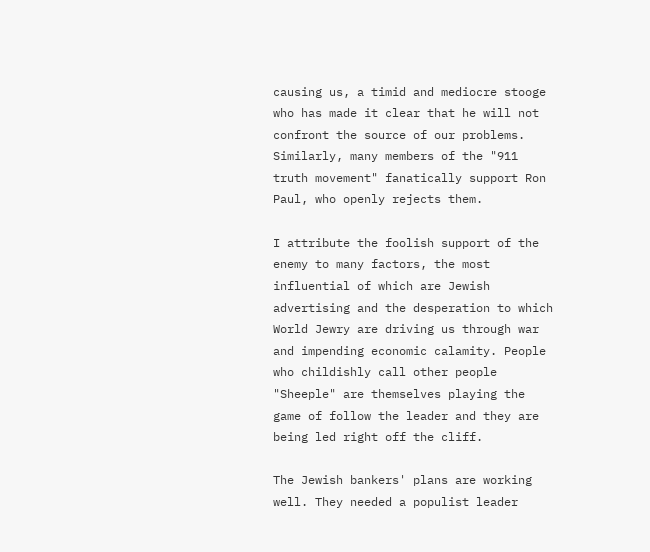causing us, a timid and mediocre stooge who has made it clear that he will not confront the source of our problems. Similarly, many members of the "911 truth movement" fanatically support Ron Paul, who openly rejects them.

I attribute the foolish support of the enemy to many factors, the most influential of which are Jewish advertising and the desperation to which World Jewry are driving us through war and impending economic calamity. People who childishly call other people "Sheeple" are themselves playing the game of follow the leader and they are being led right off the cliff.

The Jewish bankers' plans are working well. They needed a populist leader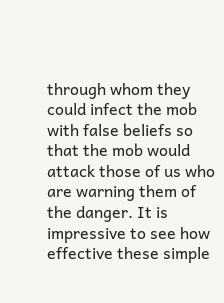through whom they could infect the mob with false beliefs so that the mob would attack those of us who are warning them of the danger. It is impressive to see how effective these simple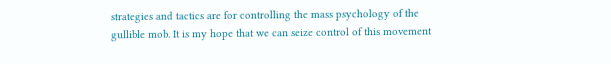strategies and tactics are for controlling the mass psychology of the gullible mob. It is my hope that we can seize control of this movement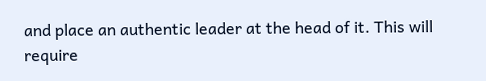and place an authentic leader at the head of it. This will require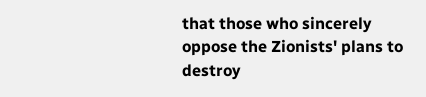that those who sincerely oppose the Zionists' plans to destroy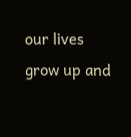our lives grow up and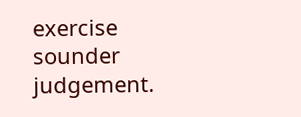exercise sounder judgement.